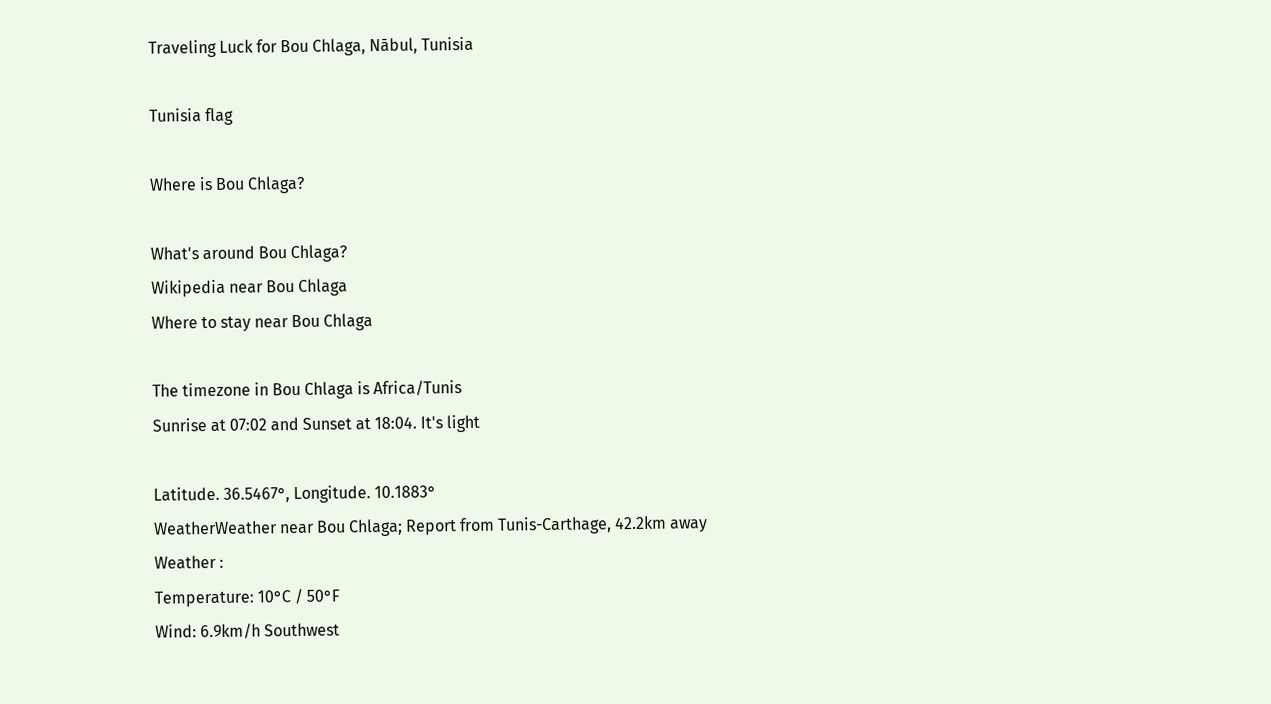Traveling Luck for Bou Chlaga, Nābul, Tunisia

Tunisia flag

Where is Bou Chlaga?

What's around Bou Chlaga?
Wikipedia near Bou Chlaga
Where to stay near Bou Chlaga

The timezone in Bou Chlaga is Africa/Tunis
Sunrise at 07:02 and Sunset at 18:04. It's light

Latitude. 36.5467°, Longitude. 10.1883°
WeatherWeather near Bou Chlaga; Report from Tunis-Carthage, 42.2km away
Weather :
Temperature: 10°C / 50°F
Wind: 6.9km/h Southwest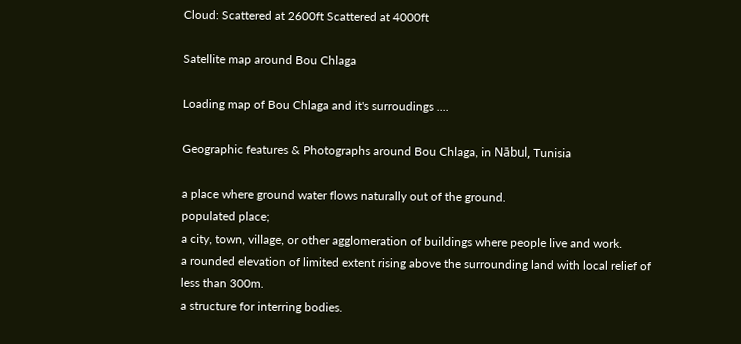Cloud: Scattered at 2600ft Scattered at 4000ft

Satellite map around Bou Chlaga

Loading map of Bou Chlaga and it's surroudings ....

Geographic features & Photographs around Bou Chlaga, in Nābul, Tunisia

a place where ground water flows naturally out of the ground.
populated place;
a city, town, village, or other agglomeration of buildings where people live and work.
a rounded elevation of limited extent rising above the surrounding land with local relief of less than 300m.
a structure for interring bodies.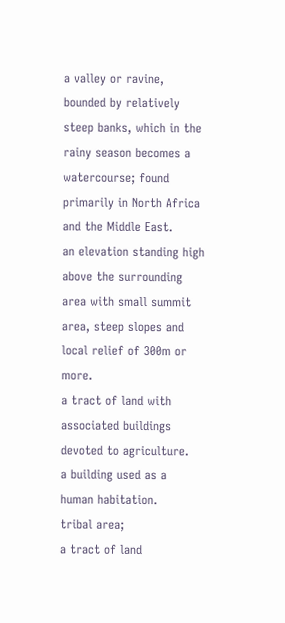a valley or ravine, bounded by relatively steep banks, which in the rainy season becomes a watercourse; found primarily in North Africa and the Middle East.
an elevation standing high above the surrounding area with small summit area, steep slopes and local relief of 300m or more.
a tract of land with associated buildings devoted to agriculture.
a building used as a human habitation.
tribal area;
a tract of land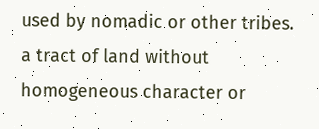used by nomadic or other tribes.
a tract of land without homogeneous character or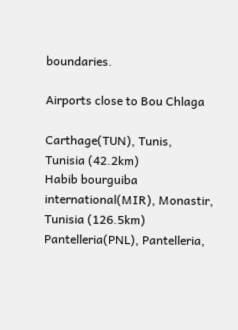boundaries.

Airports close to Bou Chlaga

Carthage(TUN), Tunis, Tunisia (42.2km)
Habib bourguiba international(MIR), Monastir, Tunisia (126.5km)
Pantelleria(PNL), Pantelleria,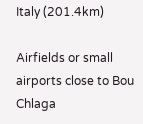Italy (201.4km)

Airfields or small airports close to Bou Chlaga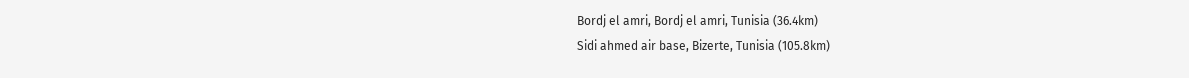Bordj el amri, Bordj el amri, Tunisia (36.4km)
Sidi ahmed air base, Bizerte, Tunisia (105.8km)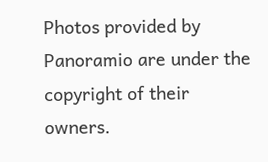Photos provided by Panoramio are under the copyright of their owners.